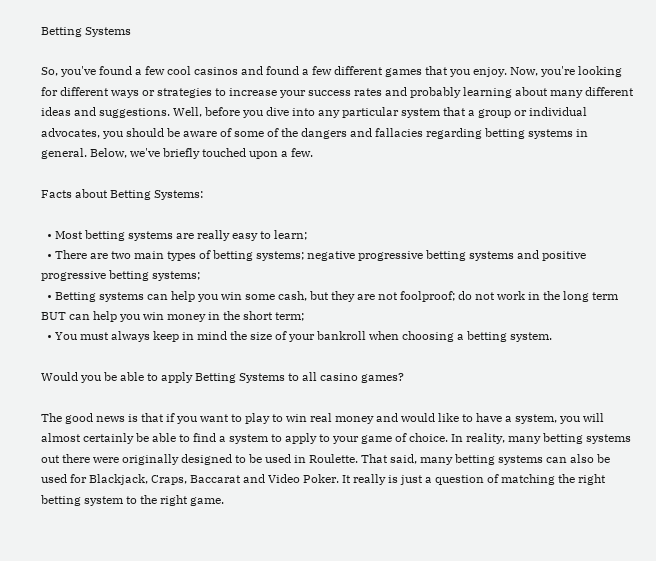Betting Systems

So, you've found a few cool casinos and found a few different games that you enjoy. Now, you're looking for different ways or strategies to increase your success rates and probably learning about many different ideas and suggestions. Well, before you dive into any particular system that a group or individual advocates, you should be aware of some of the dangers and fallacies regarding betting systems in general. Below, we've briefly touched upon a few.

Facts about Betting Systems:

  • Most betting systems are really easy to learn;
  • There are two main types of betting systems; negative progressive betting systems and positive progressive betting systems;
  • Betting systems can help you win some cash, but they are not foolproof; do not work in the long term BUT can help you win money in the short term;
  • You must always keep in mind the size of your bankroll when choosing a betting system.

Would you be able to apply Betting Systems to all casino games?

The good news is that if you want to play to win real money and would like to have a system, you will almost certainly be able to find a system to apply to your game of choice. In reality, many betting systems out there were originally designed to be used in Roulette. That said, many betting systems can also be used for Blackjack, Craps, Baccarat and Video Poker. It really is just a question of matching the right betting system to the right game.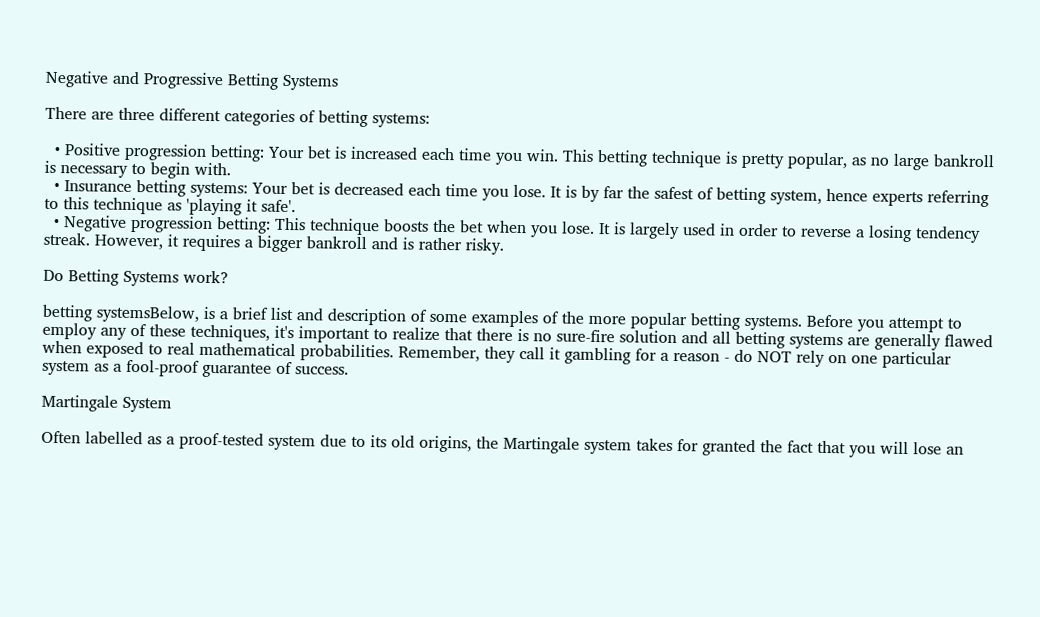Negative and Progressive Betting Systems

There are three different categories of betting systems:

  • Positive progression betting: Your bet is increased each time you win. This betting technique is pretty popular, as no large bankroll is necessary to begin with.
  • Insurance betting systems: Your bet is decreased each time you lose. It is by far the safest of betting system, hence experts referring to this technique as 'playing it safe'.
  • Negative progression betting: This technique boosts the bet when you lose. It is largely used in order to reverse a losing tendency streak. However, it requires a bigger bankroll and is rather risky.

Do Betting Systems work?

betting systemsBelow, is a brief list and description of some examples of the more popular betting systems. Before you attempt to employ any of these techniques, it's important to realize that there is no sure-fire solution and all betting systems are generally flawed when exposed to real mathematical probabilities. Remember, they call it gambling for a reason - do NOT rely on one particular system as a fool-proof guarantee of success.

Martingale System

Often labelled as a proof-tested system due to its old origins, the Martingale system takes for granted the fact that you will lose an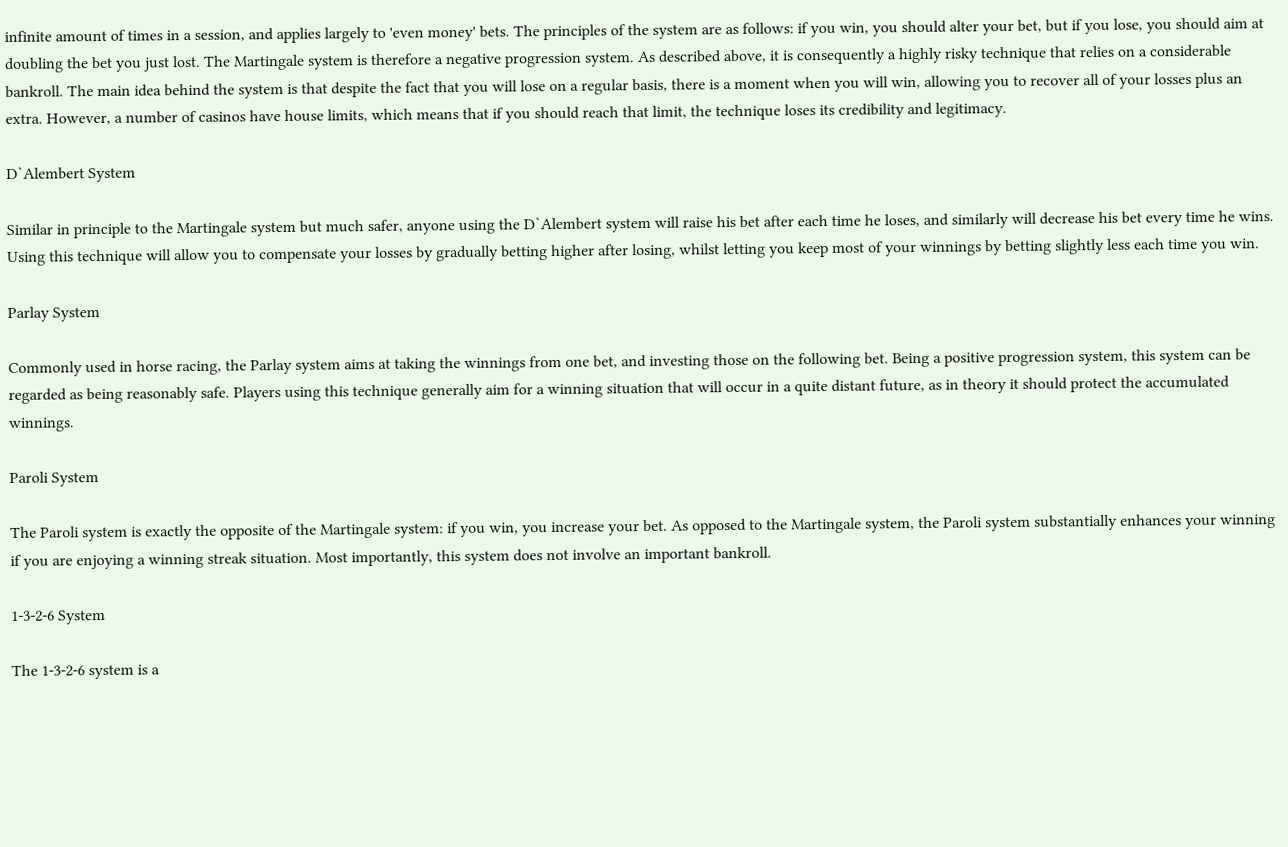infinite amount of times in a session, and applies largely to 'even money' bets. The principles of the system are as follows: if you win, you should alter your bet, but if you lose, you should aim at doubling the bet you just lost. The Martingale system is therefore a negative progression system. As described above, it is consequently a highly risky technique that relies on a considerable bankroll. The main idea behind the system is that despite the fact that you will lose on a regular basis, there is a moment when you will win, allowing you to recover all of your losses plus an extra. However, a number of casinos have house limits, which means that if you should reach that limit, the technique loses its credibility and legitimacy.

D`Alembert System

Similar in principle to the Martingale system but much safer, anyone using the D`Alembert system will raise his bet after each time he loses, and similarly will decrease his bet every time he wins. Using this technique will allow you to compensate your losses by gradually betting higher after losing, whilst letting you keep most of your winnings by betting slightly less each time you win.

Parlay System

Commonly used in horse racing, the Parlay system aims at taking the winnings from one bet, and investing those on the following bet. Being a positive progression system, this system can be regarded as being reasonably safe. Players using this technique generally aim for a winning situation that will occur in a quite distant future, as in theory it should protect the accumulated winnings.

Paroli System

The Paroli system is exactly the opposite of the Martingale system: if you win, you increase your bet. As opposed to the Martingale system, the Paroli system substantially enhances your winning if you are enjoying a winning streak situation. Most importantly, this system does not involve an important bankroll.

1-3-2-6 System

The 1-3-2-6 system is a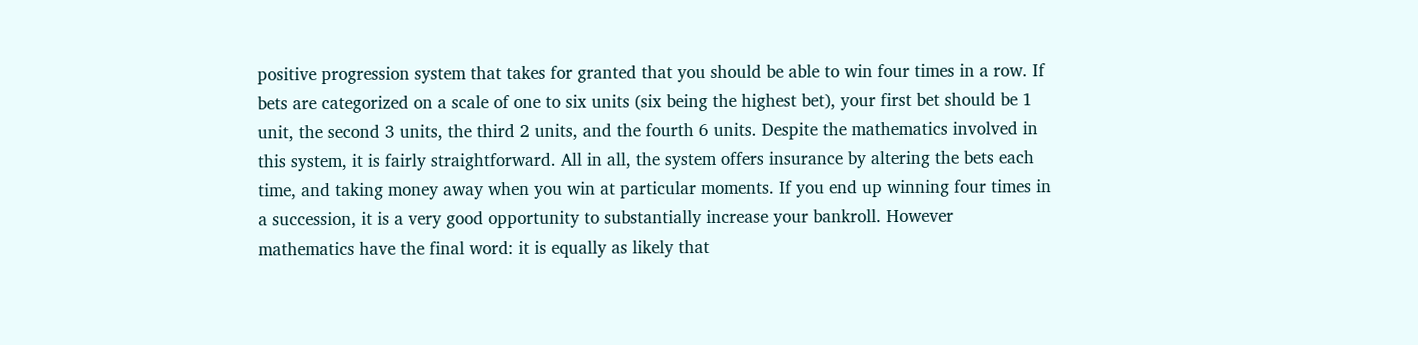positive progression system that takes for granted that you should be able to win four times in a row. If bets are categorized on a scale of one to six units (six being the highest bet), your first bet should be 1 unit, the second 3 units, the third 2 units, and the fourth 6 units. Despite the mathematics involved in this system, it is fairly straightforward. All in all, the system offers insurance by altering the bets each time, and taking money away when you win at particular moments. If you end up winning four times in a succession, it is a very good opportunity to substantially increase your bankroll. However mathematics have the final word: it is equally as likely that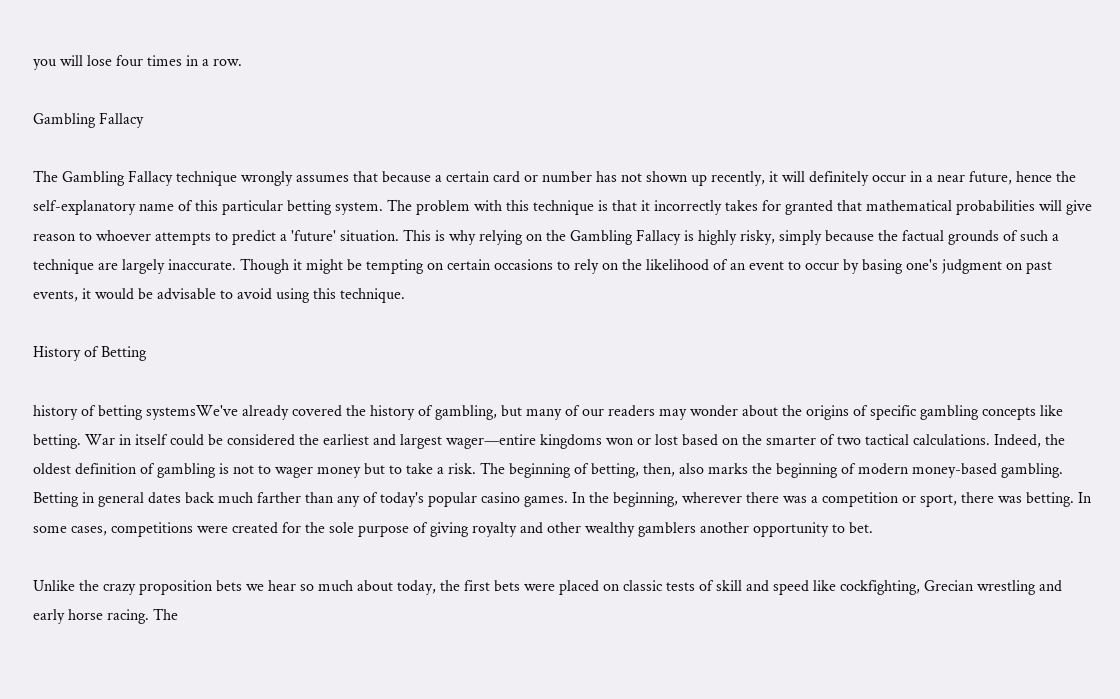you will lose four times in a row.

Gambling Fallacy

The Gambling Fallacy technique wrongly assumes that because a certain card or number has not shown up recently, it will definitely occur in a near future, hence the self-explanatory name of this particular betting system. The problem with this technique is that it incorrectly takes for granted that mathematical probabilities will give reason to whoever attempts to predict a 'future' situation. This is why relying on the Gambling Fallacy is highly risky, simply because the factual grounds of such a technique are largely inaccurate. Though it might be tempting on certain occasions to rely on the likelihood of an event to occur by basing one's judgment on past events, it would be advisable to avoid using this technique.

History of Betting

history of betting systemsWe've already covered the history of gambling, but many of our readers may wonder about the origins of specific gambling concepts like betting. War in itself could be considered the earliest and largest wager—entire kingdoms won or lost based on the smarter of two tactical calculations. Indeed, the oldest definition of gambling is not to wager money but to take a risk. The beginning of betting, then, also marks the beginning of modern money-based gambling. Betting in general dates back much farther than any of today's popular casino games. In the beginning, wherever there was a competition or sport, there was betting. In some cases, competitions were created for the sole purpose of giving royalty and other wealthy gamblers another opportunity to bet.

Unlike the crazy proposition bets we hear so much about today, the first bets were placed on classic tests of skill and speed like cockfighting, Grecian wrestling and early horse racing. The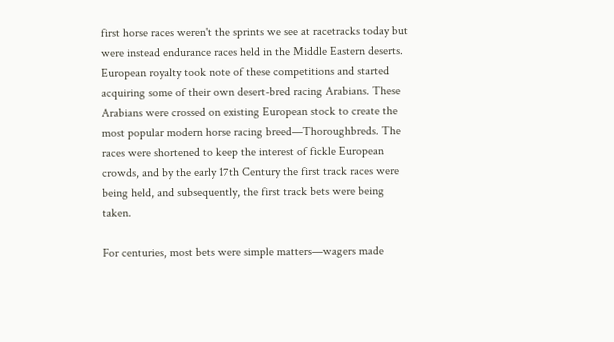first horse races weren't the sprints we see at racetracks today but were instead endurance races held in the Middle Eastern deserts. European royalty took note of these competitions and started acquiring some of their own desert-bred racing Arabians. These Arabians were crossed on existing European stock to create the most popular modern horse racing breed—Thoroughbreds. The races were shortened to keep the interest of fickle European crowds, and by the early 17th Century the first track races were being held, and subsequently, the first track bets were being taken.

For centuries, most bets were simple matters—wagers made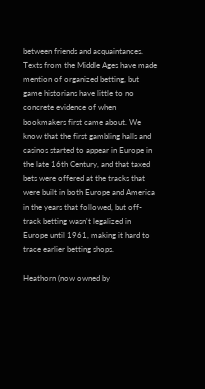between friends and acquaintances. Texts from the Middle Ages have made mention of organized betting, but game historians have little to no concrete evidence of when bookmakers first came about. We know that the first gambling halls and casinos started to appear in Europe in the late 16th Century, and that taxed bets were offered at the tracks that were built in both Europe and America in the years that followed, but off-track betting wasn't legalized in Europe until 1961, making it hard to trace earlier betting shops.

Heathorn (now owned by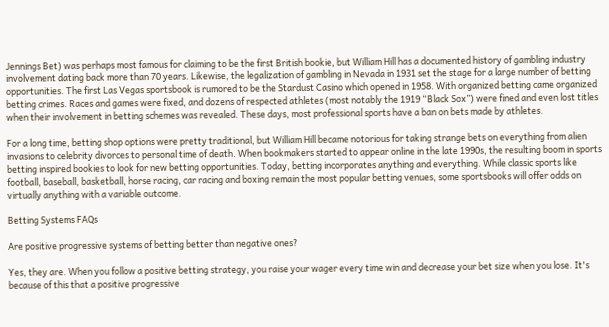Jennings Bet) was perhaps most famous for claiming to be the first British bookie, but William Hill has a documented history of gambling industry involvement dating back more than 70 years. Likewise, the legalization of gambling in Nevada in 1931 set the stage for a large number of betting opportunities. The first Las Vegas sportsbook is rumored to be the Stardust Casino which opened in 1958. With organized betting came organized betting crimes. Races and games were fixed, and dozens of respected athletes (most notably the 1919 “Black Sox”) were fined and even lost titles when their involvement in betting schemes was revealed. These days, most professional sports have a ban on bets made by athletes.

For a long time, betting shop options were pretty traditional, but William Hill became notorious for taking strange bets on everything from alien invasions to celebrity divorces to personal time of death. When bookmakers started to appear online in the late 1990s, the resulting boom in sports betting inspired bookies to look for new betting opportunities. Today, betting incorporates anything and everything. While classic sports like football, baseball, basketball, horse racing, car racing and boxing remain the most popular betting venues, some sportsbooks will offer odds on virtually anything with a variable outcome.

Betting Systems FAQs

Are positive progressive systems of betting better than negative ones?

Yes, they are. When you follow a positive betting strategy, you raise your wager every time win and decrease your bet size when you lose. It's because of this that a positive progressive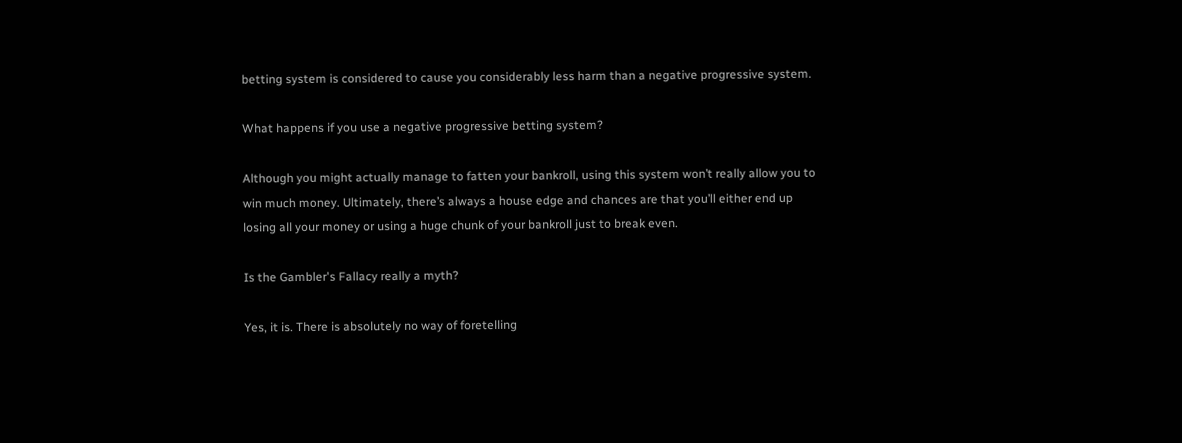betting system is considered to cause you considerably less harm than a negative progressive system.

What happens if you use a negative progressive betting system?

Although you might actually manage to fatten your bankroll, using this system won’t really allow you to win much money. Ultimately, there’s always a house edge and chances are that you’ll either end up losing all your money or using a huge chunk of your bankroll just to break even.

Is the Gambler's Fallacy really a myth?

Yes, it is. There is absolutely no way of foretelling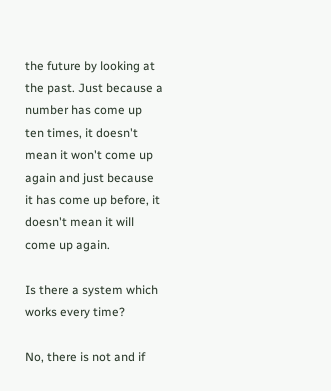the future by looking at the past. Just because a number has come up ten times, it doesn't mean it won't come up again and just because it has come up before, it doesn't mean it will come up again.

Is there a system which works every time?

No, there is not and if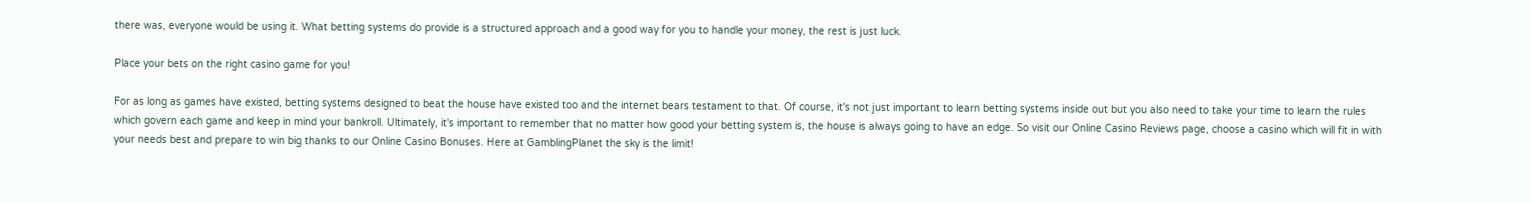there was, everyone would be using it. What betting systems do provide is a structured approach and a good way for you to handle your money, the rest is just luck.

Place your bets on the right casino game for you!

For as long as games have existed, betting systems designed to beat the house have existed too and the internet bears testament to that. Of course, it's not just important to learn betting systems inside out but you also need to take your time to learn the rules which govern each game and keep in mind your bankroll. Ultimately, it's important to remember that no matter how good your betting system is, the house is always going to have an edge. So visit our Online Casino Reviews page, choose a casino which will fit in with your needs best and prepare to win big thanks to our Online Casino Bonuses. Here at GamblingPlanet the sky is the limit!